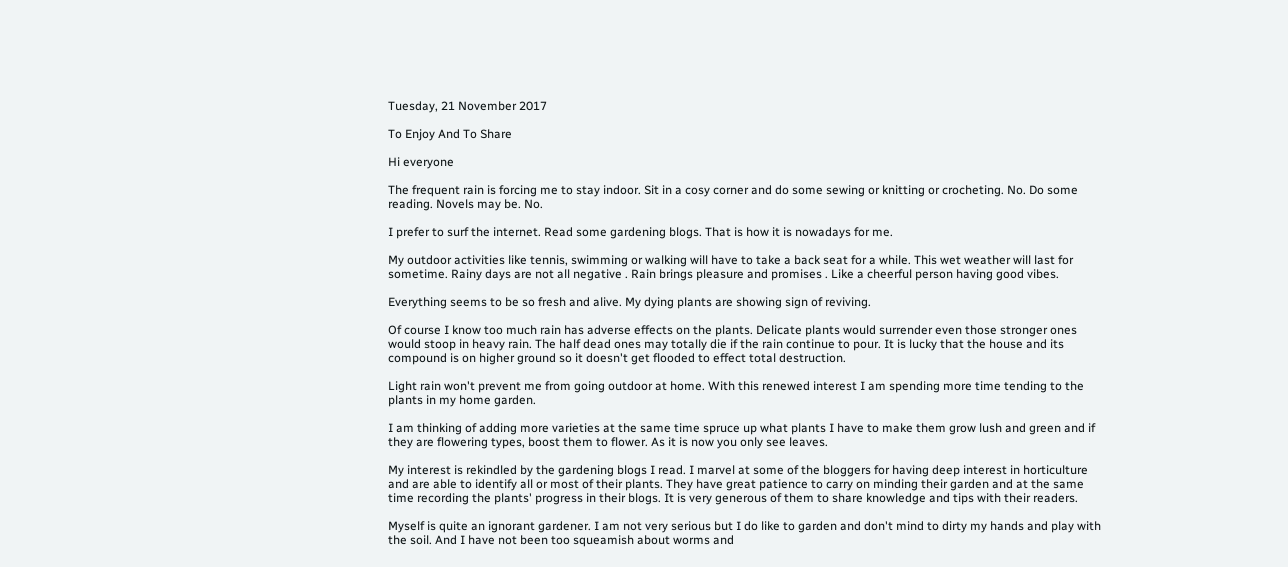Tuesday, 21 November 2017

To Enjoy And To Share

Hi everyone

The frequent rain is forcing me to stay indoor. Sit in a cosy corner and do some sewing or knitting or crocheting. No. Do some reading. Novels may be. No.

I prefer to surf the internet. Read some gardening blogs. That is how it is nowadays for me.

My outdoor activities like tennis, swimming or walking will have to take a back seat for a while. This wet weather will last for sometime. Rainy days are not all negative . Rain brings pleasure and promises . Like a cheerful person having good vibes.

Everything seems to be so fresh and alive. My dying plants are showing sign of reviving.

Of course I know too much rain has adverse effects on the plants. Delicate plants would surrender even those stronger ones would stoop in heavy rain. The half dead ones may totally die if the rain continue to pour. It is lucky that the house and its compound is on higher ground so it doesn't get flooded to effect total destruction.

Light rain won't prevent me from going outdoor at home. With this renewed interest I am spending more time tending to the plants in my home garden.

I am thinking of adding more varieties at the same time spruce up what plants I have to make them grow lush and green and if they are flowering types, boost them to flower. As it is now you only see leaves.

My interest is rekindled by the gardening blogs I read. I marvel at some of the bloggers for having deep interest in horticulture and are able to identify all or most of their plants. They have great patience to carry on minding their garden and at the same time recording the plants' progress in their blogs. It is very generous of them to share knowledge and tips with their readers.

Myself is quite an ignorant gardener. I am not very serious but I do like to garden and don't mind to dirty my hands and play with the soil. And I have not been too squeamish about worms and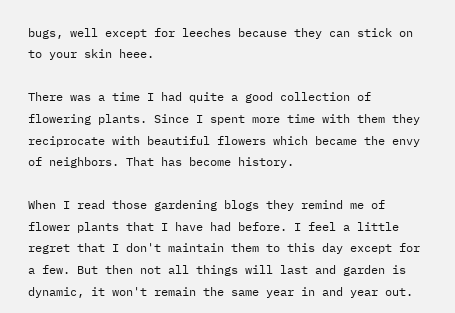bugs, well except for leeches because they can stick on to your skin heee.

There was a time I had quite a good collection of flowering plants. Since I spent more time with them they reciprocate with beautiful flowers which became the envy of neighbors. That has become history.

When I read those gardening blogs they remind me of flower plants that I have had before. I feel a little regret that I don't maintain them to this day except for a few. But then not all things will last and garden is dynamic, it won't remain the same year in and year out.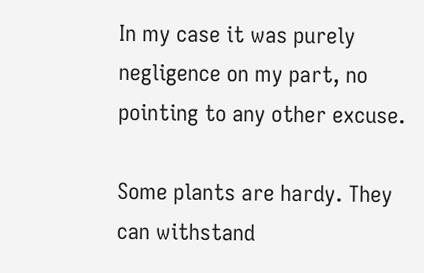In my case it was purely negligence on my part, no pointing to any other excuse.

Some plants are hardy. They can withstand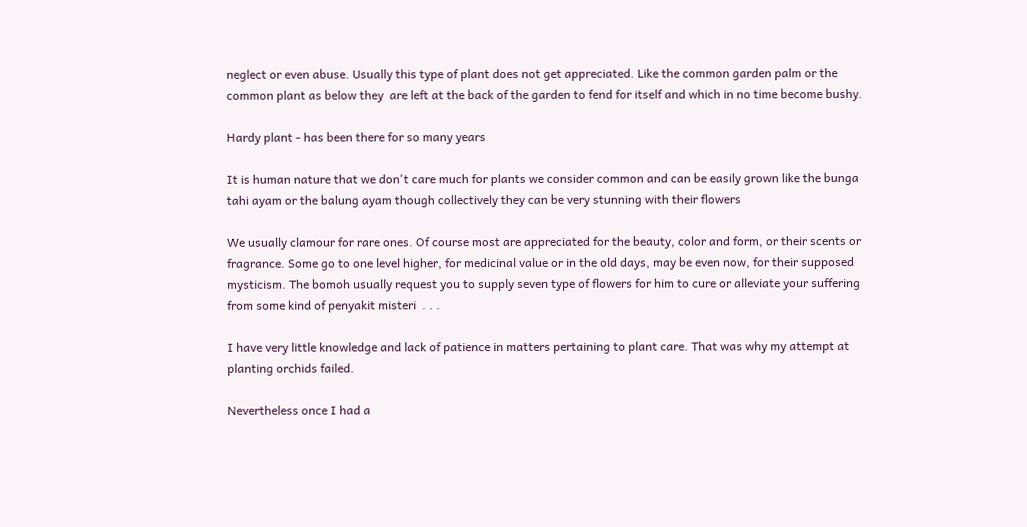neglect or even abuse. Usually this type of plant does not get appreciated. Like the common garden palm or the common plant as below they  are left at the back of the garden to fend for itself and which in no time become bushy.

Hardy plant - has been there for so many years

It is human nature that we don't care much for plants we consider common and can be easily grown like the bunga tahi ayam or the balung ayam though collectively they can be very stunning with their flowers

We usually clamour for rare ones. Of course most are appreciated for the beauty, color and form, or their scents or fragrance. Some go to one level higher, for medicinal value or in the old days, may be even now, for their supposed mysticism. The bomoh usually request you to supply seven type of flowers for him to cure or alleviate your suffering from some kind of penyakit misteri  . . .

I have very little knowledge and lack of patience in matters pertaining to plant care. That was why my attempt at planting orchids failed.

Nevertheless once I had a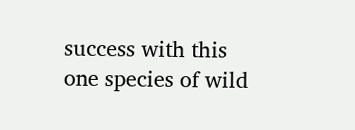success with this one species of wild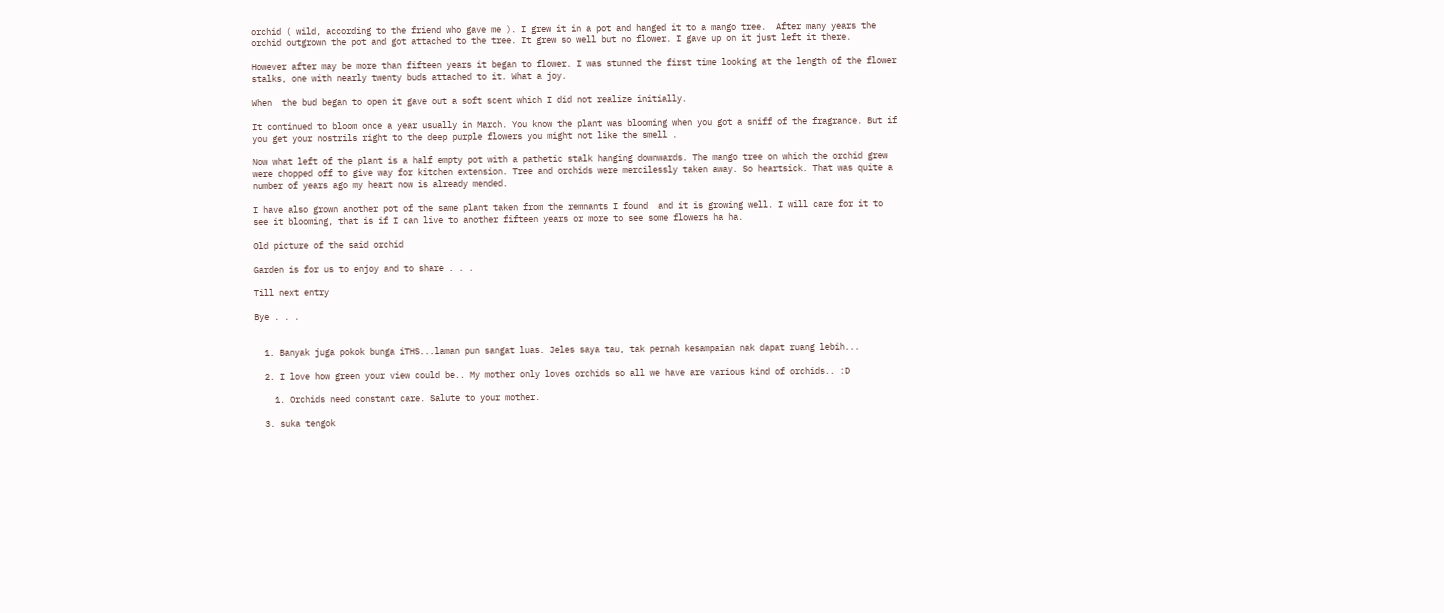orchid ( wild, according to the friend who gave me ). I grew it in a pot and hanged it to a mango tree.  After many years the orchid outgrown the pot and got attached to the tree. It grew so well but no flower. I gave up on it just left it there.

However after may be more than fifteen years it began to flower. I was stunned the first time looking at the length of the flower stalks, one with nearly twenty buds attached to it. What a joy.

When  the bud began to open it gave out a soft scent which I did not realize initially.

It continued to bloom once a year usually in March. You know the plant was blooming when you got a sniff of the fragrance. But if you get your nostrils right to the deep purple flowers you might not like the smell .

Now what left of the plant is a half empty pot with a pathetic stalk hanging downwards. The mango tree on which the orchid grew were chopped off to give way for kitchen extension. Tree and orchids were mercilessly taken away. So heartsick. That was quite a number of years ago my heart now is already mended.

I have also grown another pot of the same plant taken from the remnants I found  and it is growing well. I will care for it to see it blooming, that is if I can live to another fifteen years or more to see some flowers ha ha.

Old picture of the said orchid

Garden is for us to enjoy and to share . . .

Till next entry

Bye . . .


  1. Banyak juga pokok bunga iTHS...laman pun sangat luas. Jeles saya tau, tak pernah kesampaian nak dapat ruang lebih...

  2. I love how green your view could be.. My mother only loves orchids so all we have are various kind of orchids.. :D

    1. Orchids need constant care. Salute to your mother.

  3. suka tengok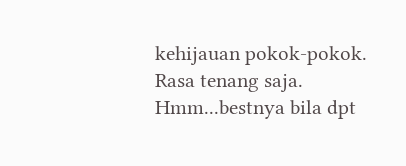kehijauan pokok-pokok. Rasa tenang saja. Hmm...bestnya bila dpt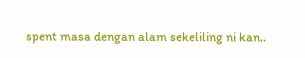spent masa dengan alam sekeliling ni kan..